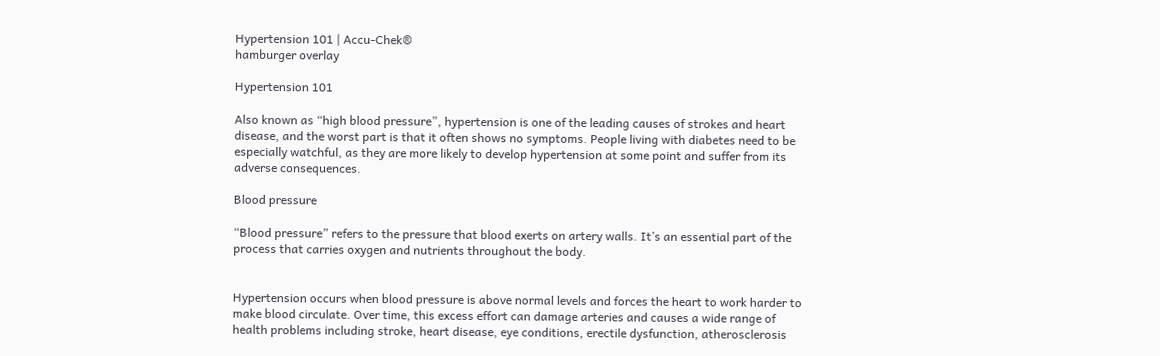Hypertension 101 | Accu-Chek®
hamburger overlay

Hypertension 101

Also known as “high blood pressure”, hypertension is one of the leading causes of strokes and heart disease, and the worst part is that it often shows no symptoms. People living with diabetes need to be especially watchful, as they are more likely to develop hypertension at some point and suffer from its adverse consequences.

Blood pressure

“Blood pressure” refers to the pressure that blood exerts on artery walls. It’s an essential part of the process that carries oxygen and nutrients throughout the body.


Hypertension occurs when blood pressure is above normal levels and forces the heart to work harder to make blood circulate. Over time, this excess effort can damage arteries and causes a wide range of health problems including stroke, heart disease, eye conditions, erectile dysfunction, atherosclerosis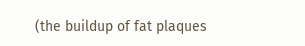(the buildup of fat plaques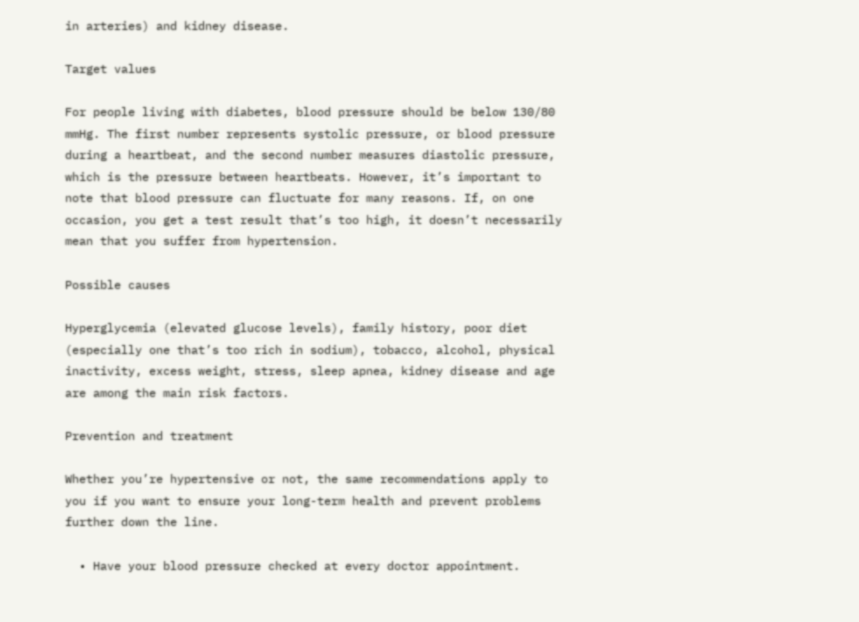in arteries) and kidney disease.

Target values

For people living with diabetes, blood pressure should be below 130/80 mmHg. The first number represents systolic pressure, or blood pressure during a heartbeat, and the second number measures diastolic pressure, which is the pressure between heartbeats. However, it’s important to note that blood pressure can fluctuate for many reasons. If, on one occasion, you get a test result that’s too high, it doesn’t necessarily mean that you suffer from hypertension.

Possible causes

Hyperglycemia (elevated glucose levels), family history, poor diet (especially one that’s too rich in sodium), tobacco, alcohol, physical inactivity, excess weight, stress, sleep apnea, kidney disease and age are among the main risk factors.

Prevention and treatment

Whether you’re hypertensive or not, the same recommendations apply to you if you want to ensure your long-term health and prevent problems further down the line.

  • Have your blood pressure checked at every doctor appointment.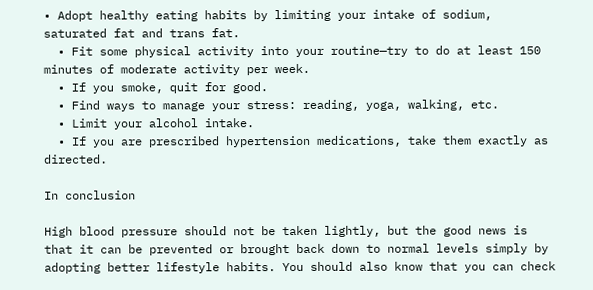• Adopt healthy eating habits by limiting your intake of sodium, saturated fat and trans fat.
  • Fit some physical activity into your routine—try to do at least 150 minutes of moderate activity per week.
  • If you smoke, quit for good.
  • Find ways to manage your stress: reading, yoga, walking, etc.
  • Limit your alcohol intake.
  • If you are prescribed hypertension medications, take them exactly as directed.

In conclusion

High blood pressure should not be taken lightly, but the good news is that it can be prevented or brought back down to normal levels simply by adopting better lifestyle habits. You should also know that you can check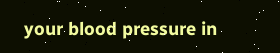your blood pressure in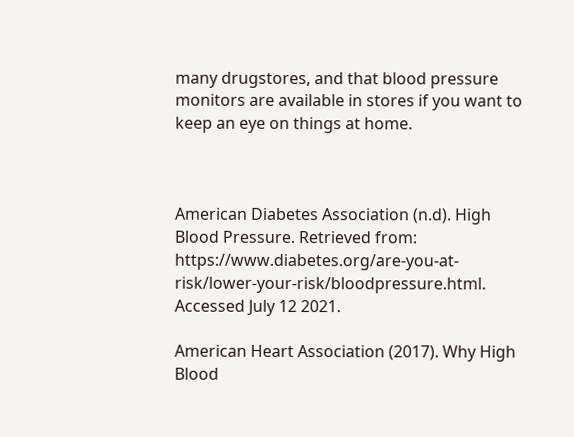many drugstores, and that blood pressure monitors are available in stores if you want to keep an eye on things at home.



American Diabetes Association (n.d). High Blood Pressure. Retrieved from:  https://www.diabetes.org/are-you-at-risk/lower-your-risk/bloodpressure.html. Accessed July 12 2021.

American Heart Association (2017). Why High Blood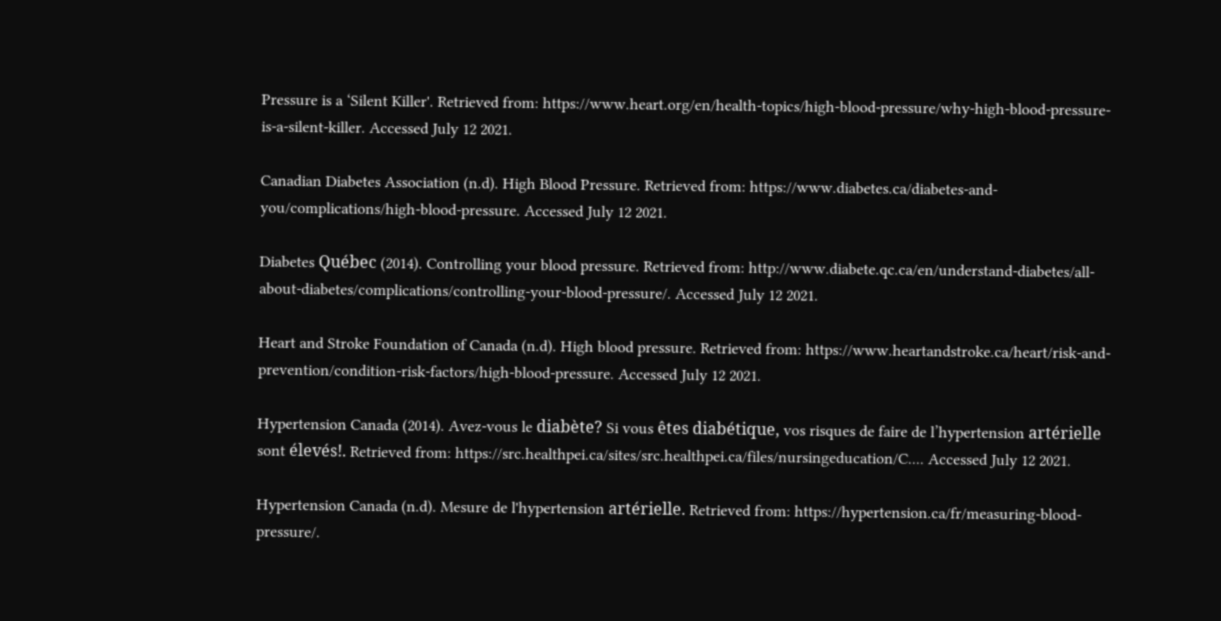Pressure is a ‘Silent Killer'. Retrieved from: https://www.heart.org/en/health-topics/high-blood-pressure/why-high-blood-pressure-is-a-silent-killer. Accessed July 12 2021.

Canadian Diabetes Association (n.d). High Blood Pressure. Retrieved from: https://www.diabetes.ca/diabetes-and-you/complications/high-blood-pressure. Accessed July 12 2021.

Diabetes Québec (2014). Controlling your blood pressure. Retrieved from: http://www.diabete.qc.ca/en/understand-diabetes/all-about-diabetes/complications/controlling-your-blood-pressure/. Accessed July 12 2021.

Heart and Stroke Foundation of Canada (n.d). High blood pressure. Retrieved from: https://www.heartandstroke.ca/heart/risk-and-prevention/condition-risk-factors/high-blood-pressure. Accessed July 12 2021.

Hypertension Canada (2014). Avez-vous le diabète? Si vous êtes diabétique, vos risques de faire de l’hypertension artérielle sont élevés!. Retrieved from: https://src.healthpei.ca/sites/src.healthpei.ca/files/nursingeducation/C.... Accessed July 12 2021.

Hypertension Canada (n.d). Mesure de l'hypertension artérielle. Retrieved from: https://hypertension.ca/fr/measuring-blood-pressure/.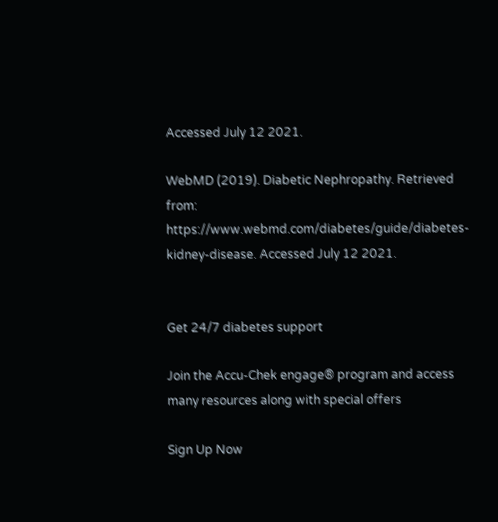Accessed July 12 2021.

WebMD (2019). Diabetic Nephropathy. Retrieved from: https://www.webmd.com/diabetes/guide/diabetes-kidney-disease. Accessed July 12 2021.


Get 24/7 diabetes support

Join the Accu-Chek engage® program and access many resources along with special offers

Sign Up Now